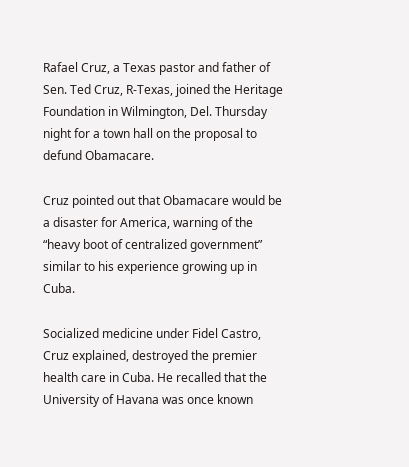Rafael Cruz, a Texas pastor and father of Sen. Ted Cruz, R-Texas, joined the Heritage Foundation in Wilmington, Del. Thursday night for a town hall on the proposal to defund Obamacare.

Cruz pointed out that Obamacare would be a disaster for America, warning of the “heavy boot of centralized government” similar to his experience growing up in Cuba.

Socialized medicine under Fidel Castro, Cruz explained, destroyed the premier health care in Cuba. He recalled that the University of Havana was once known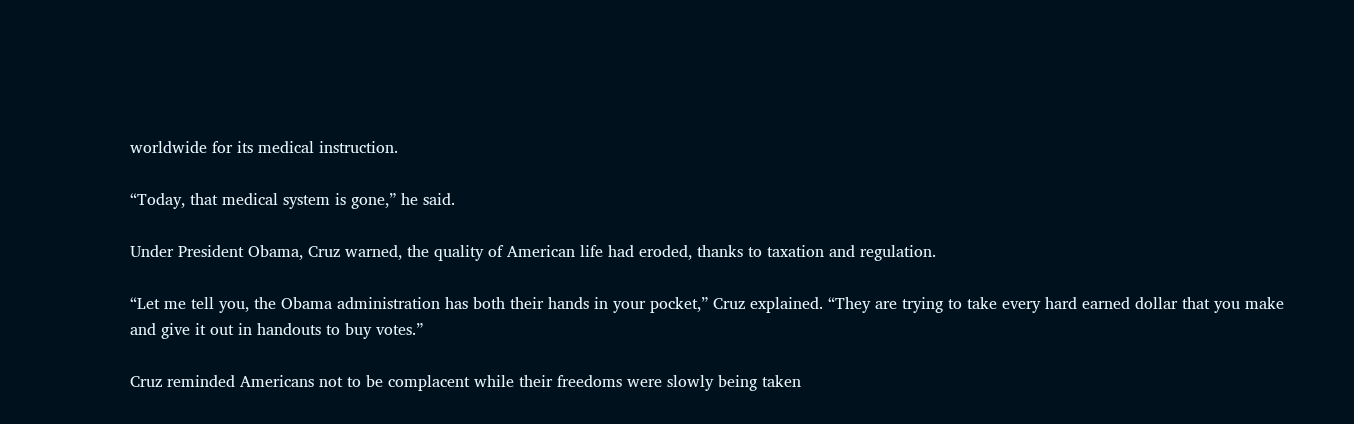worldwide for its medical instruction.

“Today, that medical system is gone,” he said.

Under President Obama, Cruz warned, the quality of American life had eroded, thanks to taxation and regulation.

“Let me tell you, the Obama administration has both their hands in your pocket,” Cruz explained. “They are trying to take every hard earned dollar that you make and give it out in handouts to buy votes.”

Cruz reminded Americans not to be complacent while their freedoms were slowly being taken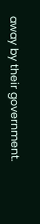away by their government.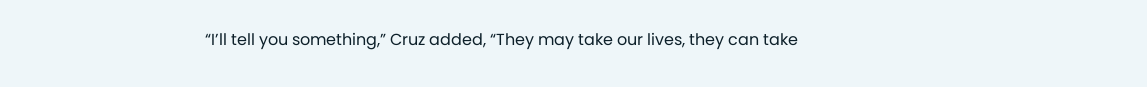“I’ll tell you something,” Cruz added, “They may take our lives, they can take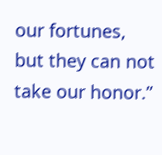our fortunes, but they can not take our honor.”